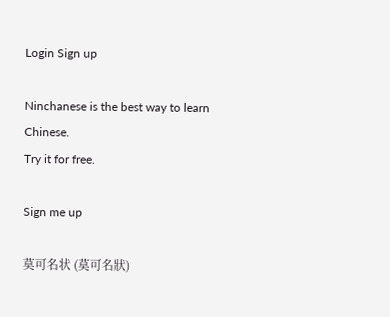Login Sign up

Ninchanese is the best way to learn Chinese.
Try it for free.

Sign me up

莫可名状 (莫可名狀)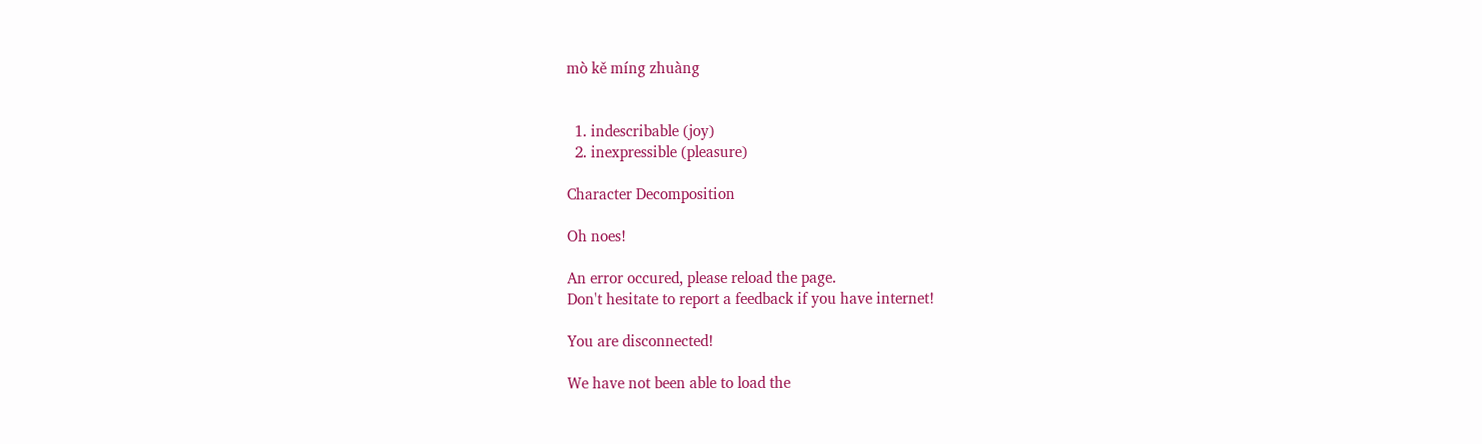mò kě míng zhuàng


  1. indescribable (joy)
  2. inexpressible (pleasure)

Character Decomposition

Oh noes!

An error occured, please reload the page.
Don't hesitate to report a feedback if you have internet!

You are disconnected!

We have not been able to load the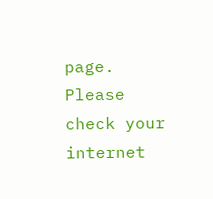page.
Please check your internet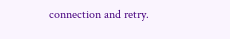connection and retry.